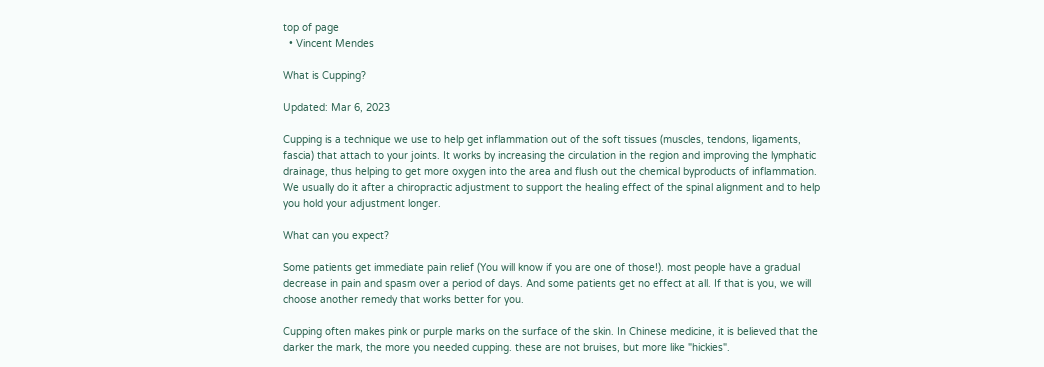top of page
  • Vincent Mendes

What is Cupping?

Updated: Mar 6, 2023

Cupping is a technique we use to help get inflammation out of the soft tissues (muscles, tendons, ligaments, fascia) that attach to your joints. It works by increasing the circulation in the region and improving the lymphatic drainage, thus helping to get more oxygen into the area and flush out the chemical byproducts of inflammation. We usually do it after a chiropractic adjustment to support the healing effect of the spinal alignment and to help you hold your adjustment longer.

What can you expect?

Some patients get immediate pain relief (You will know if you are one of those!). most people have a gradual decrease in pain and spasm over a period of days. And some patients get no effect at all. If that is you, we will choose another remedy that works better for you.

Cupping often makes pink or purple marks on the surface of the skin. In Chinese medicine, it is believed that the darker the mark, the more you needed cupping. these are not bruises, but more like "hickies".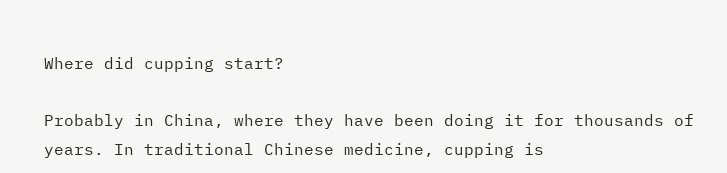Where did cupping start?

Probably in China, where they have been doing it for thousands of years. In traditional Chinese medicine, cupping is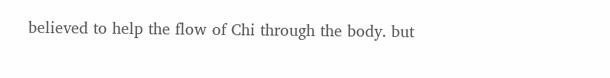believed to help the flow of Chi through the body. but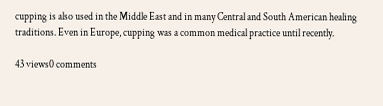cupping is also used in the Middle East and in many Central and South American healing traditions. Even in Europe, cupping was a common medical practice until recently.

43 views0 comments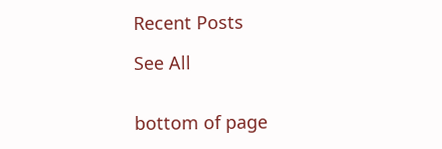Recent Posts

See All


bottom of page